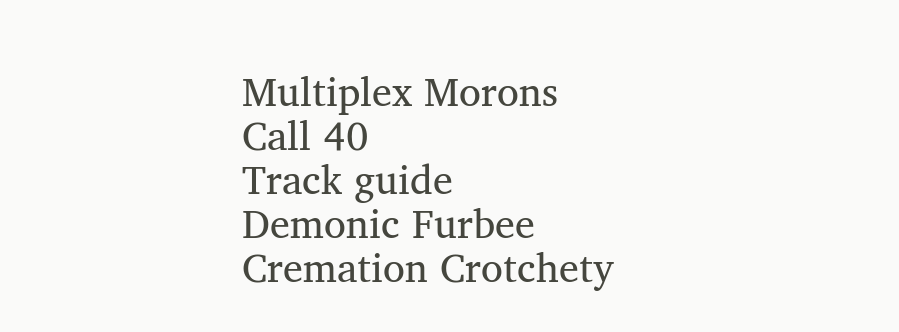Multiplex Morons
Call 40
Track guide
Demonic Furbee
Cremation Crotchety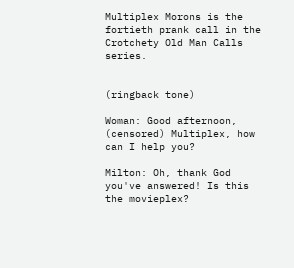Multiplex Morons is the fortieth prank call in the Crotchety Old Man Calls series.


(ringback tone)

Woman: Good afternoon, (censored) Multiplex, how can I help you?

Milton: Oh, thank God you've answered! Is this the movieplex?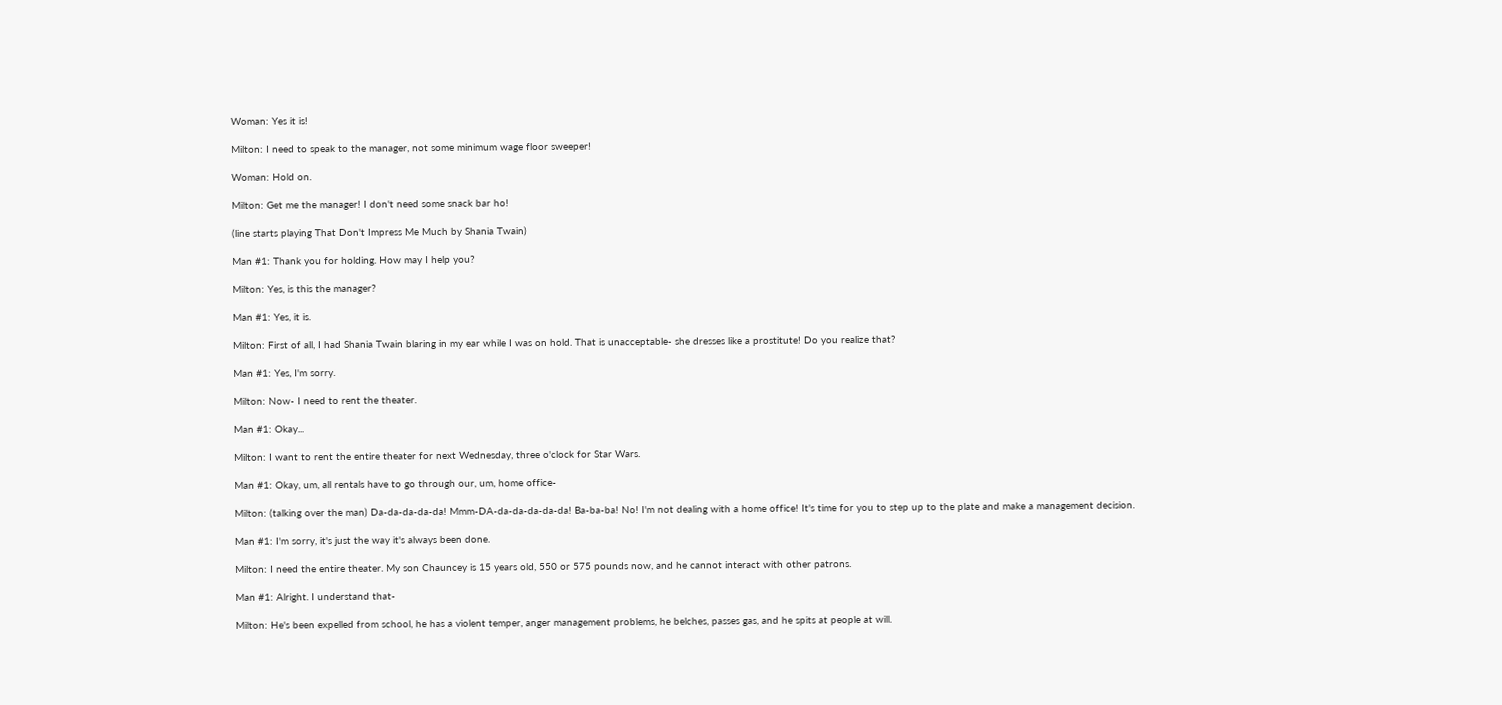Woman: Yes it is!

Milton: I need to speak to the manager, not some minimum wage floor sweeper!

Woman: Hold on.

Milton: Get me the manager! I don't need some snack bar ho!

(line starts playing That Don't Impress Me Much by Shania Twain)

Man #1: Thank you for holding. How may I help you?

Milton: Yes, is this the manager?

Man #1: Yes, it is.

Milton: First of all, I had Shania Twain blaring in my ear while I was on hold. That is unacceptable- she dresses like a prostitute! Do you realize that?

Man #1: Yes, I'm sorry.

Milton: Now- I need to rent the theater.

Man #1: Okay...

Milton: I want to rent the entire theater for next Wednesday, three o'clock for Star Wars.

Man #1: Okay, um, all rentals have to go through our, um, home office-

Milton: (talking over the man) Da-da-da-da-da! Mmm-DA-da-da-da-da-da! Ba-ba-ba! No! I'm not dealing with a home office! It's time for you to step up to the plate and make a management decision.

Man #1: I'm sorry, it's just the way it's always been done.

Milton: I need the entire theater. My son Chauncey is 15 years old, 550 or 575 pounds now, and he cannot interact with other patrons.

Man #1: Alright. I understand that-

Milton: He's been expelled from school, he has a violent temper, anger management problems, he belches, passes gas, and he spits at people at will.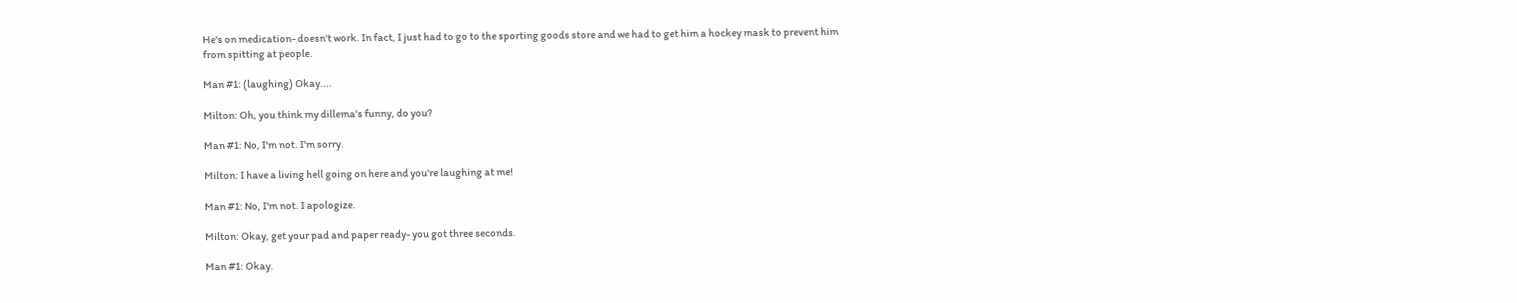He's on medication- doesn't work. In fact, I just had to go to the sporting goods store and we had to get him a hockey mask to prevent him from spitting at people.

Man #1: (laughing) Okay....

Milton: Oh, you think my dillema's funny, do you?

Man #1: No, I'm not. I'm sorry.

Milton: I have a living hell going on here and you're laughing at me!

Man #1: No, I'm not. I apologize.

Milton: Okay, get your pad and paper ready- you got three seconds.

Man #1: Okay.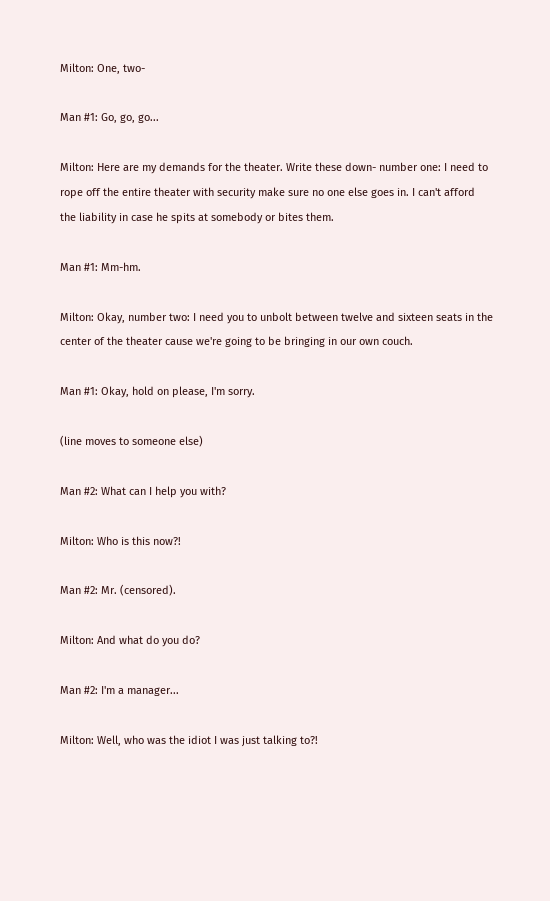Milton: One, two-

Man #1: Go, go, go...

Milton: Here are my demands for the theater. Write these down- number one: I need to rope off the entire theater with security make sure no one else goes in. I can't afford the liability in case he spits at somebody or bites them.

Man #1: Mm-hm.

Milton: Okay, number two: I need you to unbolt between twelve and sixteen seats in the center of the theater cause we're going to be bringing in our own couch.

Man #1: Okay, hold on please, I'm sorry.

(line moves to someone else)

Man #2: What can I help you with?

Milton: Who is this now?!

Man #2: Mr. (censored).

Milton: And what do you do?

Man #2: I'm a manager...

Milton: Well, who was the idiot I was just talking to?!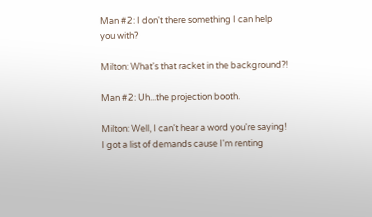Man #2: I don't there something I can help you with?

Milton: What's that racket in the background?!

Man #2: Uh...the projection booth.

Milton: Well, I can't hear a word you're saying! I got a list of demands cause I'm renting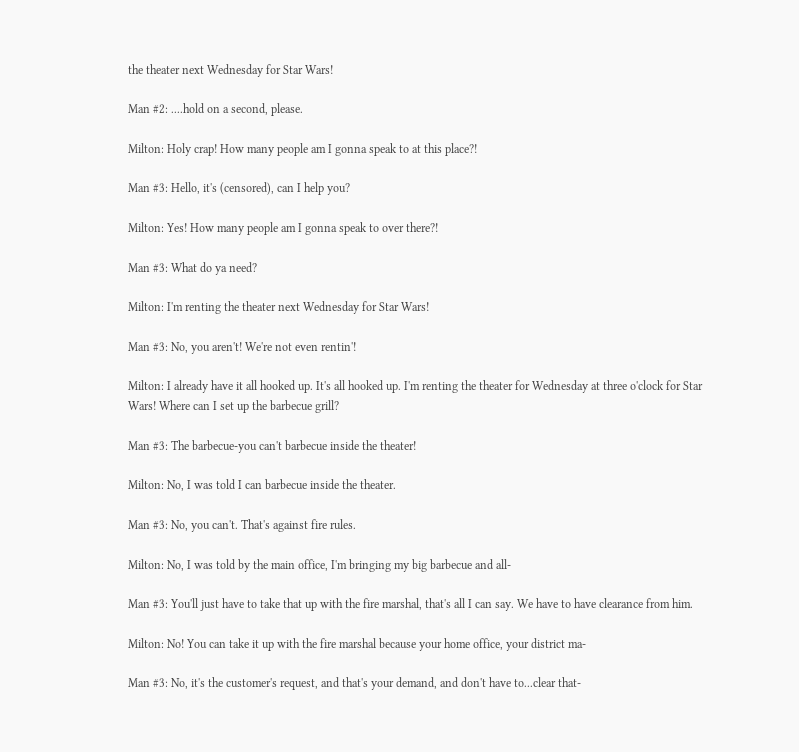the theater next Wednesday for Star Wars!

Man #2: ....hold on a second, please.

Milton: Holy crap! How many people am I gonna speak to at this place?!

Man #3: Hello, it's (censored), can I help you?

Milton: Yes! How many people am I gonna speak to over there?!

Man #3: What do ya need?

Milton: I'm renting the theater next Wednesday for Star Wars!

Man #3: No, you aren't! We're not even rentin'!

Milton: I already have it all hooked up. It's all hooked up. I'm renting the theater for Wednesday at three o'clock for Star Wars! Where can I set up the barbecue grill?

Man #3: The barbecue-you can't barbecue inside the theater!

Milton: No, I was told I can barbecue inside the theater.

Man #3: No, you can't. That's against fire rules.

Milton: No, I was told by the main office, I'm bringing my big barbecue and all-

Man #3: You'll just have to take that up with the fire marshal, that's all I can say. We have to have clearance from him.

Milton: No! You can take it up with the fire marshal because your home office, your district ma-

Man #3: No, it's the customer's request, and that's your demand, and don't have to...clear that-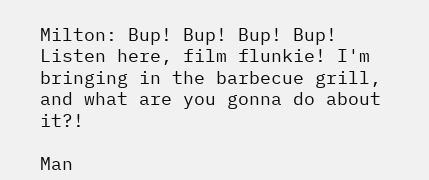Milton: Bup! Bup! Bup! Bup! Listen here, film flunkie! I'm bringing in the barbecue grill, and what are you gonna do about it?!

Man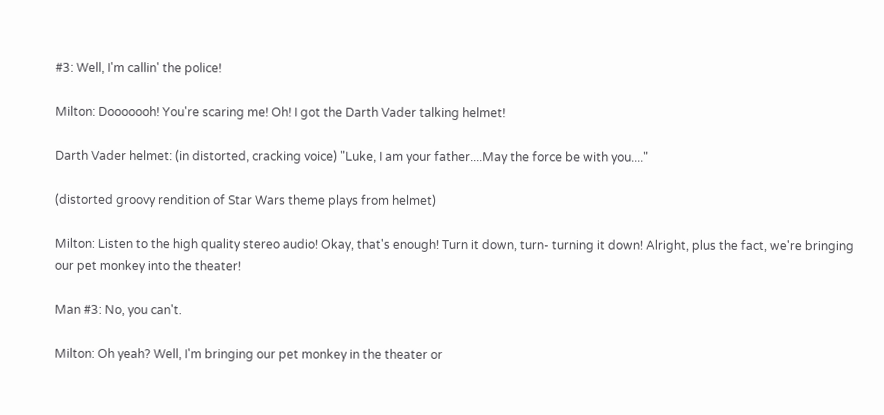#3: Well, I'm callin' the police!

Milton: Dooooooh! You're scaring me! Oh! I got the Darth Vader talking helmet!

Darth Vader helmet: (in distorted, cracking voice) "Luke, I am your father....May the force be with you...."

(distorted groovy rendition of Star Wars theme plays from helmet)

Milton: Listen to the high quality stereo audio! Okay, that's enough! Turn it down, turn- turning it down! Alright, plus the fact, we're bringing our pet monkey into the theater!

Man #3: No, you can't.

Milton: Oh yeah? Well, I'm bringing our pet monkey in the theater or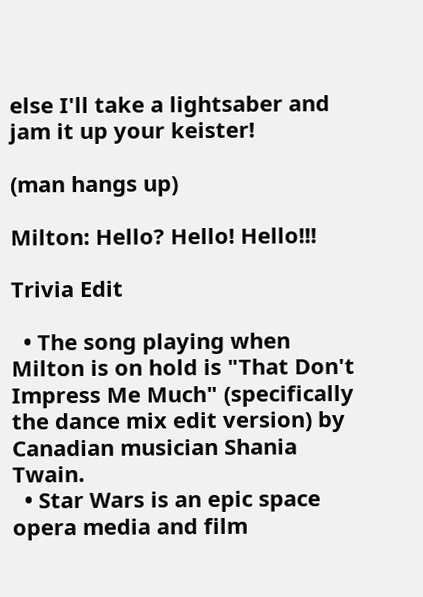else I'll take a lightsaber and jam it up your keister!

(man hangs up)

Milton: Hello? Hello! Hello!!!

Trivia Edit

  • The song playing when Milton is on hold is "That Don't Impress Me Much" (specifically the dance mix edit version) by Canadian musician Shania Twain.
  • Star Wars is an epic space opera media and film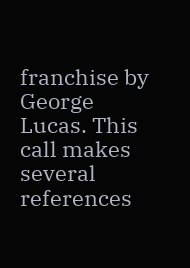franchise by George Lucas. This call makes several references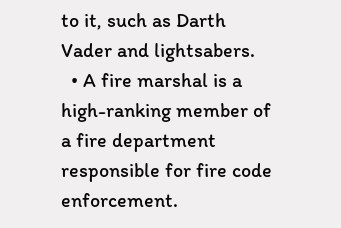to it, such as Darth Vader and lightsabers.
  • A fire marshal is a high-ranking member of a fire department responsible for fire code enforcement.